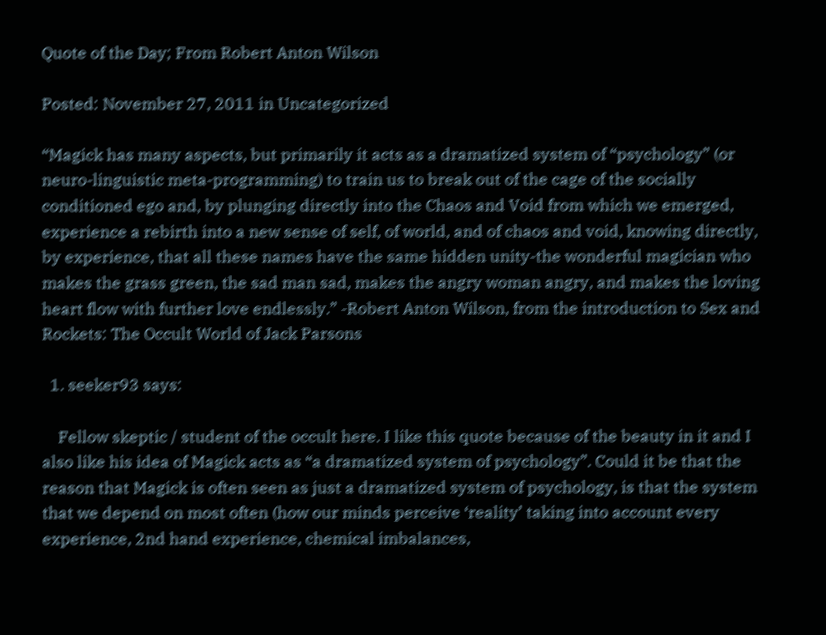Quote of the Day; From Robert Anton Wilson

Posted: November 27, 2011 in Uncategorized

“Magick has many aspects, but primarily it acts as a dramatized system of “psychology” (or neuro-linguistic meta-programming) to train us to break out of the cage of the socially conditioned ego and, by plunging directly into the Chaos and Void from which we emerged, experience a rebirth into a new sense of self, of world, and of chaos and void, knowing directly, by experience, that all these names have the same hidden unity-the wonderful magician who makes the grass green, the sad man sad, makes the angry woman angry, and makes the loving heart flow with further love endlessly.” -Robert Anton Wilson, from the introduction to Sex and Rockets: The Occult World of Jack Parsons

  1. seeker93 says:

    Fellow skeptic / student of the occult here. I like this quote because of the beauty in it and I also like his idea of Magick acts as “a dramatized system of psychology”. Could it be that the reason that Magick is often seen as just a dramatized system of psychology, is that the system that we depend on most often (how our minds perceive ‘reality’ taking into account every experience, 2nd hand experience, chemical imbalances,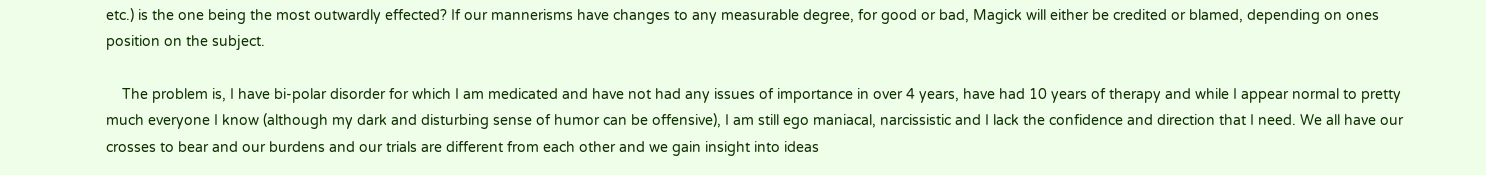etc.) is the one being the most outwardly effected? If our mannerisms have changes to any measurable degree, for good or bad, Magick will either be credited or blamed, depending on ones position on the subject.

    The problem is, I have bi-polar disorder for which I am medicated and have not had any issues of importance in over 4 years, have had 10 years of therapy and while I appear normal to pretty much everyone I know (although my dark and disturbing sense of humor can be offensive), I am still ego maniacal, narcissistic and I lack the confidence and direction that I need. We all have our crosses to bear and our burdens and our trials are different from each other and we gain insight into ideas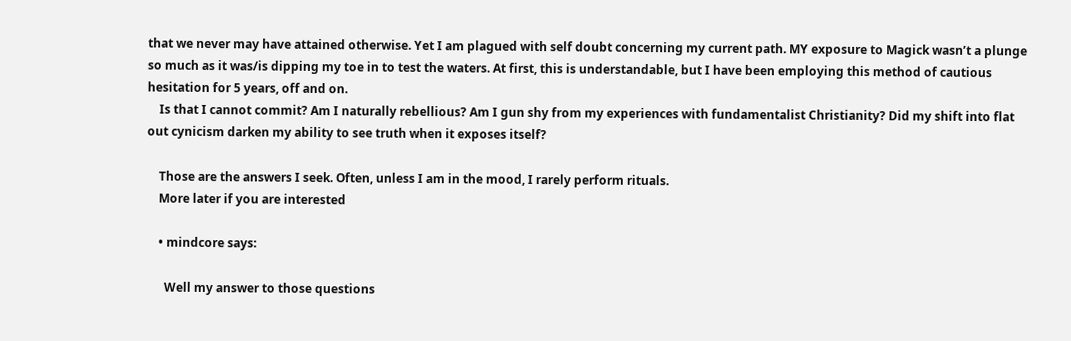that we never may have attained otherwise. Yet I am plagued with self doubt concerning my current path. MY exposure to Magick wasn’t a plunge so much as it was/is dipping my toe in to test the waters. At first, this is understandable, but I have been employing this method of cautious hesitation for 5 years, off and on.
    Is that I cannot commit? Am I naturally rebellious? Am I gun shy from my experiences with fundamentalist Christianity? Did my shift into flat out cynicism darken my ability to see truth when it exposes itself?

    Those are the answers I seek. Often, unless I am in the mood, I rarely perform rituals.
    More later if you are interested

    • mindcore says:

      Well my answer to those questions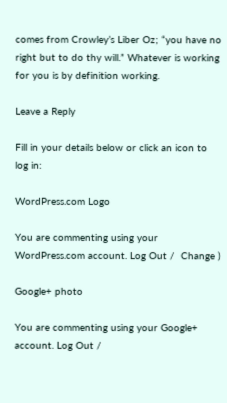comes from Crowley’s Liber Oz; “you have no right but to do thy will.” Whatever is working for you is by definition working.

Leave a Reply

Fill in your details below or click an icon to log in:

WordPress.com Logo

You are commenting using your WordPress.com account. Log Out /  Change )

Google+ photo

You are commenting using your Google+ account. Log Out /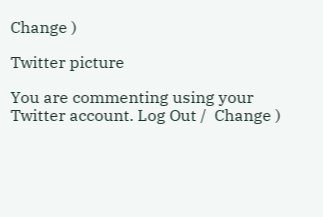Change )

Twitter picture

You are commenting using your Twitter account. Log Out /  Change )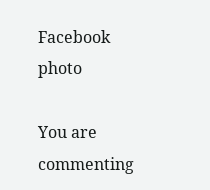Facebook photo

You are commenting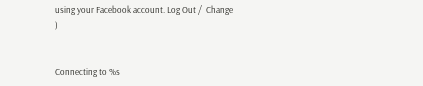using your Facebook account. Log Out /  Change )


Connecting to %s